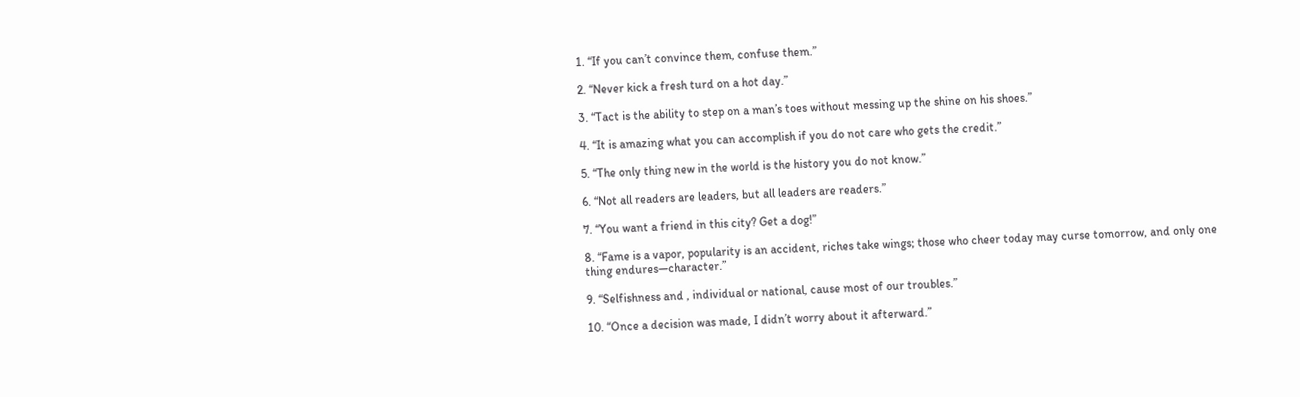1. “If you can’t convince them, confuse them.”

2. “Never kick a fresh turd on a hot day.”

3. “Tact is the ability to step on a man’s toes without messing up the shine on his shoes.”

4. “It is amazing what you can accomplish if you do not care who gets the credit.”

5. “The only thing new in the world is the history you do not know.”

6. “Not all readers are leaders, but all leaders are readers.”

7. “You want a friend in this city? Get a dog!”

8. “Fame is a vapor, popularity is an accident, riches take wings; those who cheer today may curse tomorrow, and only one thing endures—character.”

9. “Selfishness and , individual or national, cause most of our troubles.”

10. “Once a decision was made, I didn’t worry about it afterward.”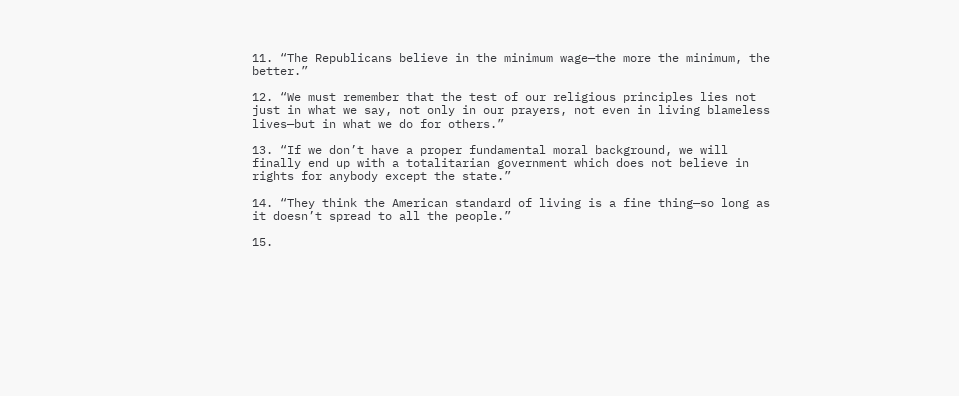11. “The Republicans believe in the minimum wage—the more the minimum, the better.”

12. “We must remember that the test of our religious principles lies not just in what we say, not only in our prayers, not even in living blameless lives—but in what we do for others.”

13. “If we don’t have a proper fundamental moral background, we will finally end up with a totalitarian government which does not believe in rights for anybody except the state.”

14. “They think the American standard of living is a fine thing—so long as it doesn’t spread to all the people.”

15.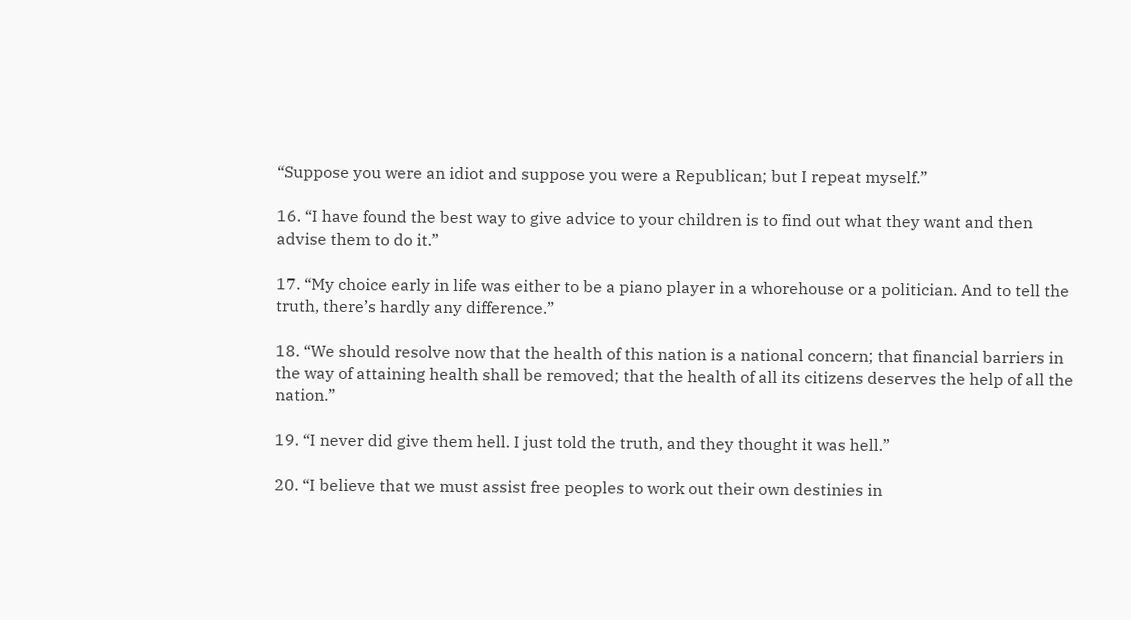“Suppose you were an idiot and suppose you were a Republican; but I repeat myself.”

16. “I have found the best way to give advice to your children is to find out what they want and then advise them to do it.”

17. “My choice early in life was either to be a piano player in a whorehouse or a politician. And to tell the truth, there’s hardly any difference.”

18. “We should resolve now that the health of this nation is a national concern; that financial barriers in the way of attaining health shall be removed; that the health of all its citizens deserves the help of all the nation.”

19. “I never did give them hell. I just told the truth, and they thought it was hell.”

20. “I believe that we must assist free peoples to work out their own destinies in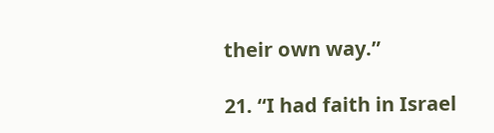their own way.”

21. “I had faith in Israel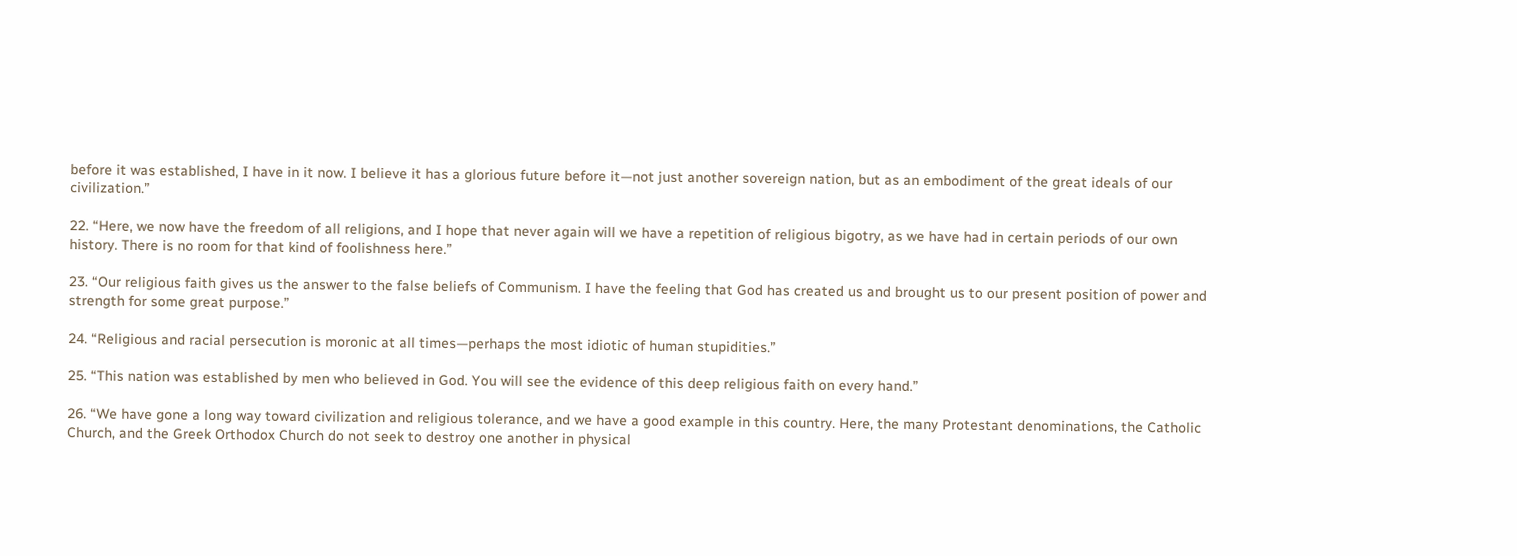before it was established, I have in it now. I believe it has a glorious future before it—not just another sovereign nation, but as an embodiment of the great ideals of our civilization.”

22. “Here, we now have the freedom of all religions, and I hope that never again will we have a repetition of religious bigotry, as we have had in certain periods of our own history. There is no room for that kind of foolishness here.”

23. “Our religious faith gives us the answer to the false beliefs of Communism. I have the feeling that God has created us and brought us to our present position of power and strength for some great purpose.”

24. “Religious and racial persecution is moronic at all times—perhaps the most idiotic of human stupidities.”

25. “This nation was established by men who believed in God. You will see the evidence of this deep religious faith on every hand.”

26. “We have gone a long way toward civilization and religious tolerance, and we have a good example in this country. Here, the many Protestant denominations, the Catholic Church, and the Greek Orthodox Church do not seek to destroy one another in physical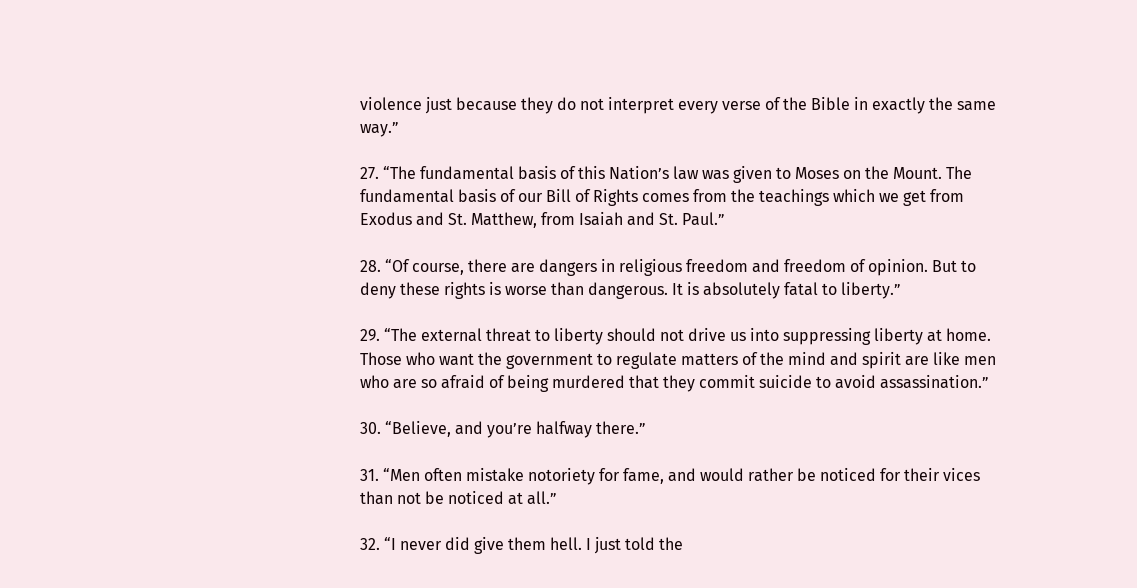violence just because they do not interpret every verse of the Bible in exactly the same way.”

27. “The fundamental basis of this Nation’s law was given to Moses on the Mount. The fundamental basis of our Bill of Rights comes from the teachings which we get from Exodus and St. Matthew, from Isaiah and St. Paul.”

28. “Of course, there are dangers in religious freedom and freedom of opinion. But to deny these rights is worse than dangerous. It is absolutely fatal to liberty.”

29. “The external threat to liberty should not drive us into suppressing liberty at home. Those who want the government to regulate matters of the mind and spirit are like men who are so afraid of being murdered that they commit suicide to avoid assassination.”

30. “Believe, and you’re halfway there.”

31. “Men often mistake notoriety for fame, and would rather be noticed for their vices than not be noticed at all.”

32. “I never did give them hell. I just told the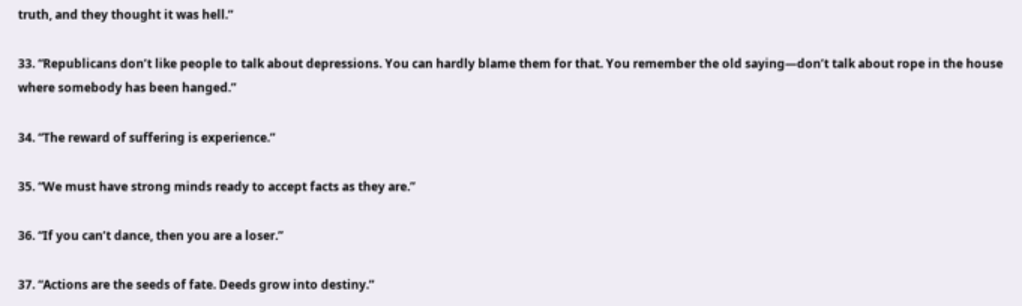truth, and they thought it was hell.”

33. “Republicans don’t like people to talk about depressions. You can hardly blame them for that. You remember the old saying—don’t talk about rope in the house where somebody has been hanged.”

34. “The reward of suffering is experience.”

35. “We must have strong minds ready to accept facts as they are.”

36. “If you can’t dance, then you are a loser.”

37. “Actions are the seeds of fate. Deeds grow into destiny.”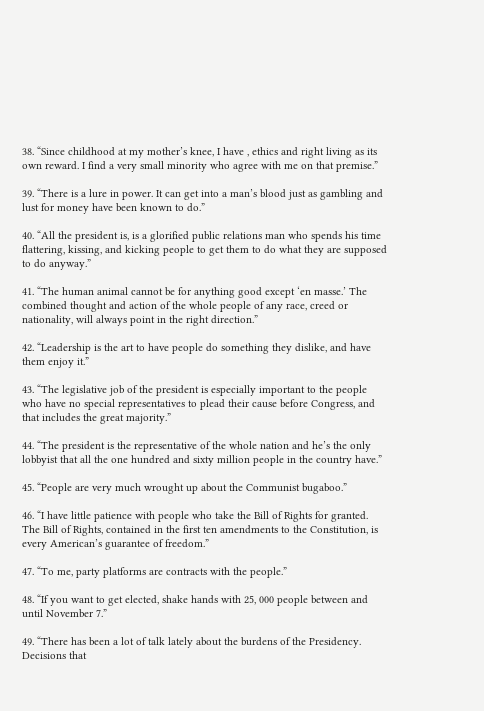38. “Since childhood at my mother’s knee, I have , ethics and right living as its own reward. I find a very small minority who agree with me on that premise.”

39. “There is a lure in power. It can get into a man’s blood just as gambling and lust for money have been known to do.”

40. “All the president is, is a glorified public relations man who spends his time flattering, kissing, and kicking people to get them to do what they are supposed to do anyway.”

41. “The human animal cannot be for anything good except ‘en masse.’ The combined thought and action of the whole people of any race, creed or nationality, will always point in the right direction.”

42. “Leadership is the art to have people do something they dislike, and have them enjoy it.”

43. “The legislative job of the president is especially important to the people who have no special representatives to plead their cause before Congress, and that includes the great majority.”

44. “The president is the representative of the whole nation and he’s the only lobbyist that all the one hundred and sixty million people in the country have.”

45. “People are very much wrought up about the Communist bugaboo.”

46. “I have little patience with people who take the Bill of Rights for granted. The Bill of Rights, contained in the first ten amendments to the Constitution, is every American’s guarantee of freedom.”

47. “To me, party platforms are contracts with the people.”

48. “If you want to get elected, shake hands with 25, 000 people between and until November 7.”

49. “There has been a lot of talk lately about the burdens of the Presidency. Decisions that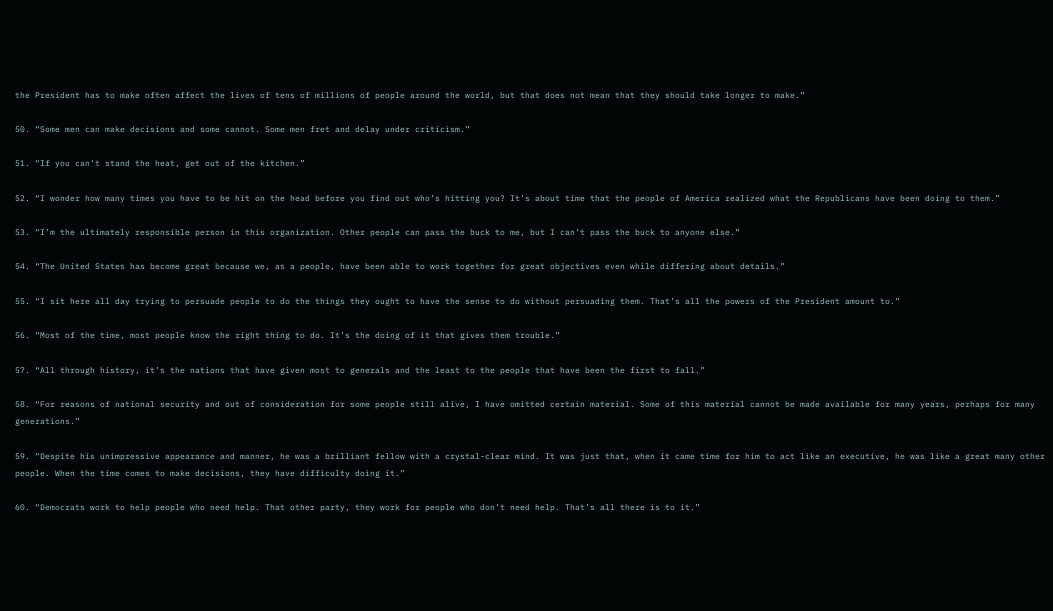the President has to make often affect the lives of tens of millions of people around the world, but that does not mean that they should take longer to make.”

50. “Some men can make decisions and some cannot. Some men fret and delay under criticism.”

51. “If you can’t stand the heat, get out of the kitchen.”

52. “I wonder how many times you have to be hit on the head before you find out who’s hitting you? It’s about time that the people of America realized what the Republicans have been doing to them.”

53. “I’m the ultimately responsible person in this organization. Other people can pass the buck to me, but I can’t pass the buck to anyone else.”

54. “The United States has become great because we, as a people, have been able to work together for great objectives even while differing about details.”

55. “I sit here all day trying to persuade people to do the things they ought to have the sense to do without persuading them. That’s all the powers of the President amount to.”

56. “Most of the time, most people know the right thing to do. It’s the doing of it that gives them trouble.”

57. “All through history, it’s the nations that have given most to generals and the least to the people that have been the first to fall.”

58. “For reasons of national security and out of consideration for some people still alive, I have omitted certain material. Some of this material cannot be made available for many years, perhaps for many generations.”

59. “Despite his unimpressive appearance and manner, he was a brilliant fellow with a crystal-clear mind. It was just that, when it came time for him to act like an executive, he was like a great many other people. When the time comes to make decisions, they have difficulty doing it.”

60. “Democrats work to help people who need help. That other party, they work for people who don’t need help. That’s all there is to it.”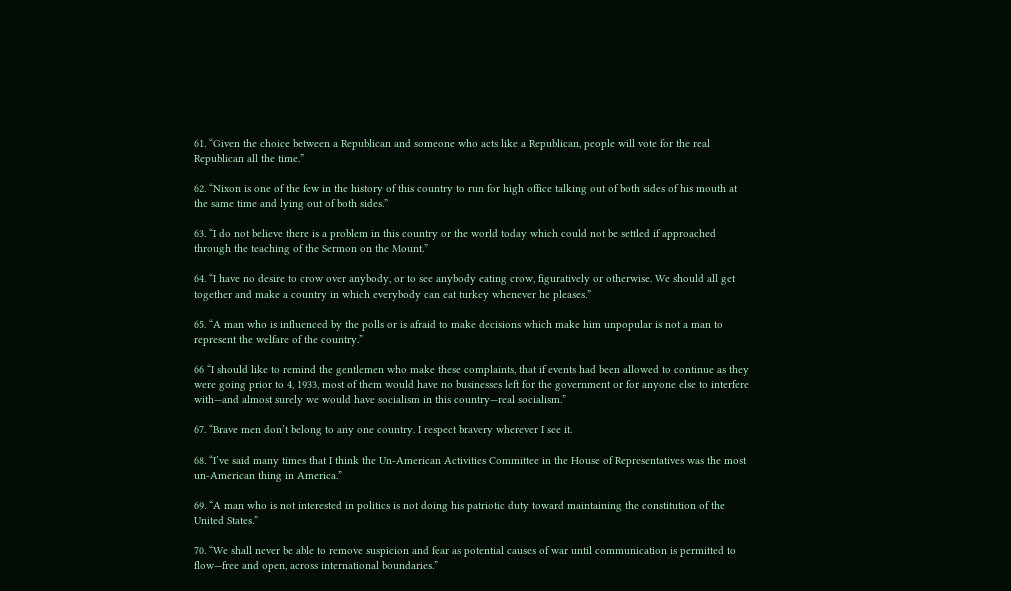61. “Given the choice between a Republican and someone who acts like a Republican, people will vote for the real Republican all the time.”

62. “Nixon is one of the few in the history of this country to run for high office talking out of both sides of his mouth at the same time and lying out of both sides.”

63. “I do not believe there is a problem in this country or the world today which could not be settled if approached through the teaching of the Sermon on the Mount.”

64. “I have no desire to crow over anybody, or to see anybody eating crow, figuratively or otherwise. We should all get together and make a country in which everybody can eat turkey whenever he pleases.”

65. “A man who is influenced by the polls or is afraid to make decisions which make him unpopular is not a man to represent the welfare of the country.”

66 “I should like to remind the gentlemen who make these complaints, that if events had been allowed to continue as they were going prior to 4, 1933, most of them would have no businesses left for the government or for anyone else to interfere with—and almost surely we would have socialism in this country—real socialism.”

67. “Brave men don’t belong to any one country. I respect bravery wherever I see it.

68. “I’ve said many times that I think the Un-American Activities Committee in the House of Representatives was the most un-American thing in America.”

69. “A man who is not interested in politics is not doing his patriotic duty toward maintaining the constitution of the United States.”

70. “We shall never be able to remove suspicion and fear as potential causes of war until communication is permitted to flow—free and open, across international boundaries.”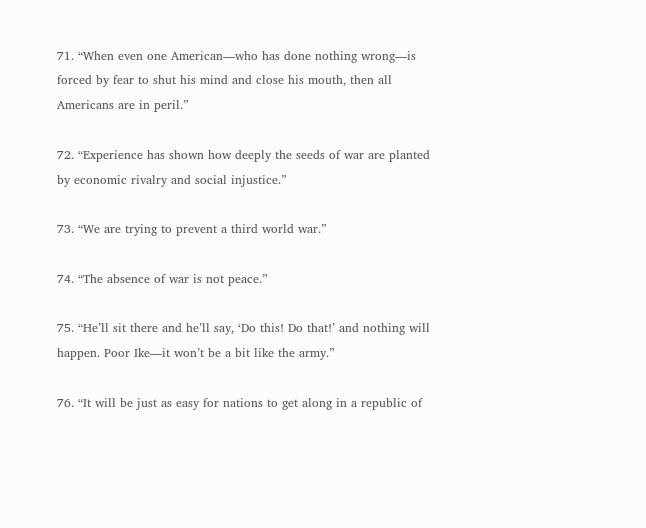71. “When even one American—who has done nothing wrong—is forced by fear to shut his mind and close his mouth, then all Americans are in peril.”

72. “Experience has shown how deeply the seeds of war are planted by economic rivalry and social injustice.”

73. “We are trying to prevent a third world war.”

74. “The absence of war is not peace.”

75. “He’ll sit there and he’ll say, ‘Do this! Do that!’ and nothing will happen. Poor Ike—it won’t be a bit like the army.”

76. “It will be just as easy for nations to get along in a republic of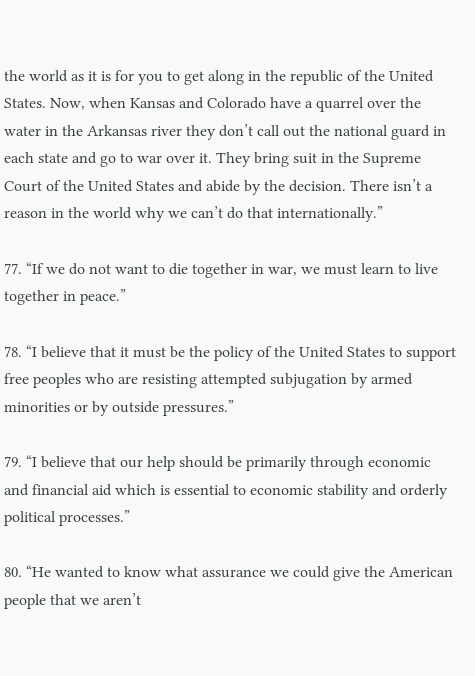the world as it is for you to get along in the republic of the United States. Now, when Kansas and Colorado have a quarrel over the water in the Arkansas river they don’t call out the national guard in each state and go to war over it. They bring suit in the Supreme Court of the United States and abide by the decision. There isn’t a reason in the world why we can’t do that internationally.”

77. “If we do not want to die together in war, we must learn to live together in peace.”

78. “I believe that it must be the policy of the United States to support free peoples who are resisting attempted subjugation by armed minorities or by outside pressures.”

79. “I believe that our help should be primarily through economic and financial aid which is essential to economic stability and orderly political processes.”

80. “He wanted to know what assurance we could give the American people that we aren’t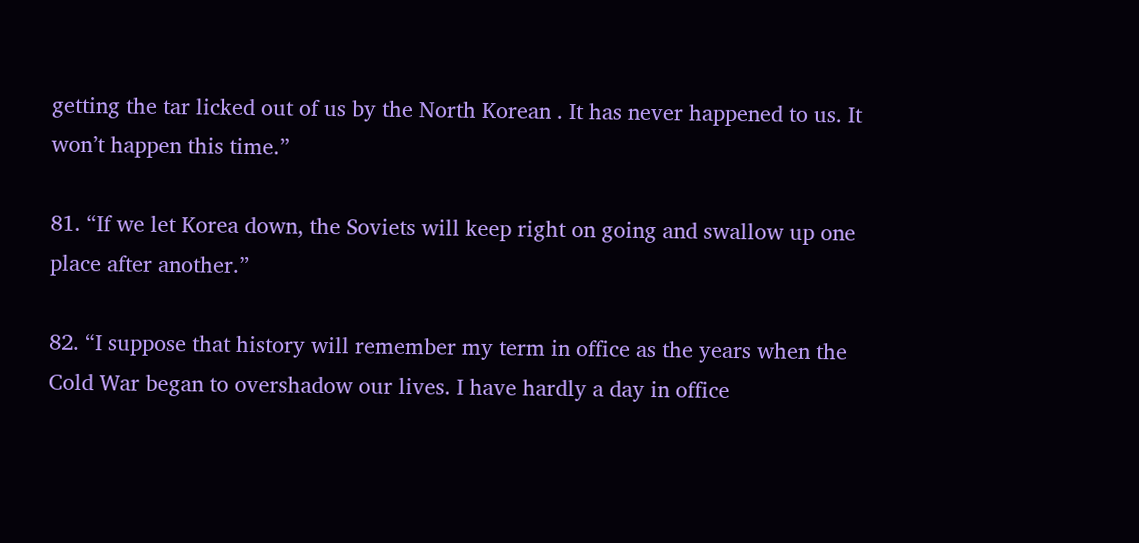getting the tar licked out of us by the North Korean . It has never happened to us. It won’t happen this time.”

81. “If we let Korea down, the Soviets will keep right on going and swallow up one place after another.”

82. “I suppose that history will remember my term in office as the years when the Cold War began to overshadow our lives. I have hardly a day in office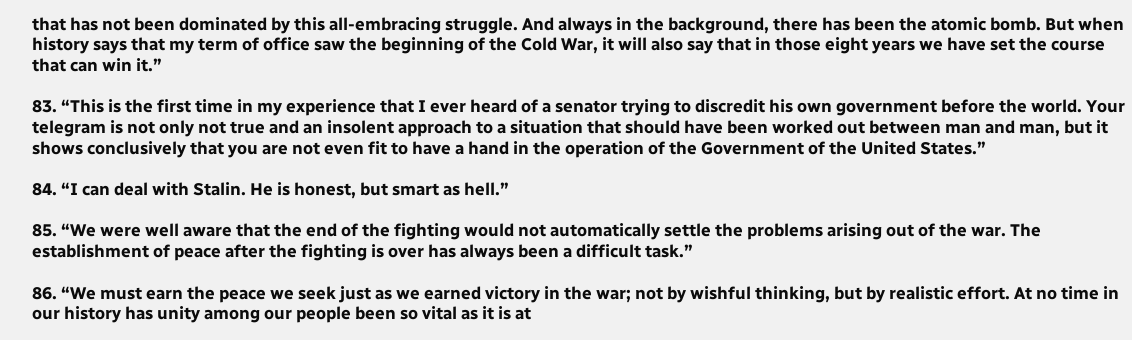that has not been dominated by this all-embracing struggle. And always in the background, there has been the atomic bomb. But when history says that my term of office saw the beginning of the Cold War, it will also say that in those eight years we have set the course that can win it.”

83. “This is the first time in my experience that I ever heard of a senator trying to discredit his own government before the world. Your telegram is not only not true and an insolent approach to a situation that should have been worked out between man and man, but it shows conclusively that you are not even fit to have a hand in the operation of the Government of the United States.”

84. “I can deal with Stalin. He is honest, but smart as hell.”

85. “We were well aware that the end of the fighting would not automatically settle the problems arising out of the war. The establishment of peace after the fighting is over has always been a difficult task.”

86. “We must earn the peace we seek just as we earned victory in the war; not by wishful thinking, but by realistic effort. At no time in our history has unity among our people been so vital as it is at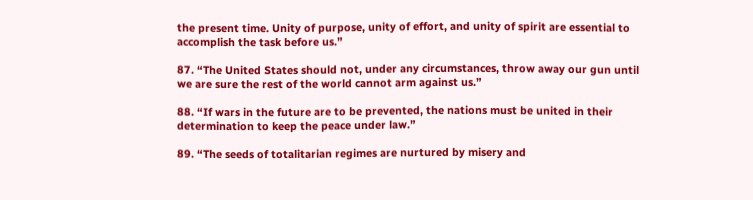the present time. Unity of purpose, unity of effort, and unity of spirit are essential to accomplish the task before us.”

87. “The United States should not, under any circumstances, throw away our gun until we are sure the rest of the world cannot arm against us.”

88. “If wars in the future are to be prevented, the nations must be united in their determination to keep the peace under law.”

89. “The seeds of totalitarian regimes are nurtured by misery and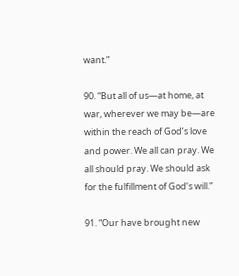want.”

90. “But all of us—at home, at war, wherever we may be—are within the reach of God’s love and power. We all can pray. We all should pray. We should ask for the fulfillment of God’s will.”

91. “Our have brought new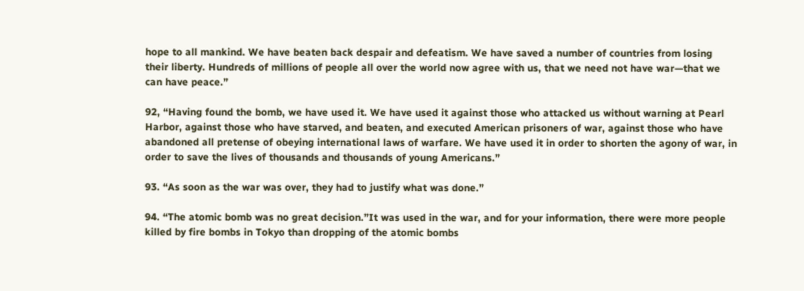hope to all mankind. We have beaten back despair and defeatism. We have saved a number of countries from losing their liberty. Hundreds of millions of people all over the world now agree with us, that we need not have war—that we can have peace.”

92, “Having found the bomb, we have used it. We have used it against those who attacked us without warning at Pearl Harbor, against those who have starved, and beaten, and executed American prisoners of war, against those who have abandoned all pretense of obeying international laws of warfare. We have used it in order to shorten the agony of war, in order to save the lives of thousands and thousands of young Americans.”

93. “As soon as the war was over, they had to justify what was done.”

94. “The atomic bomb was no great decision.”It was used in the war, and for your information, there were more people killed by fire bombs in Tokyo than dropping of the atomic bombs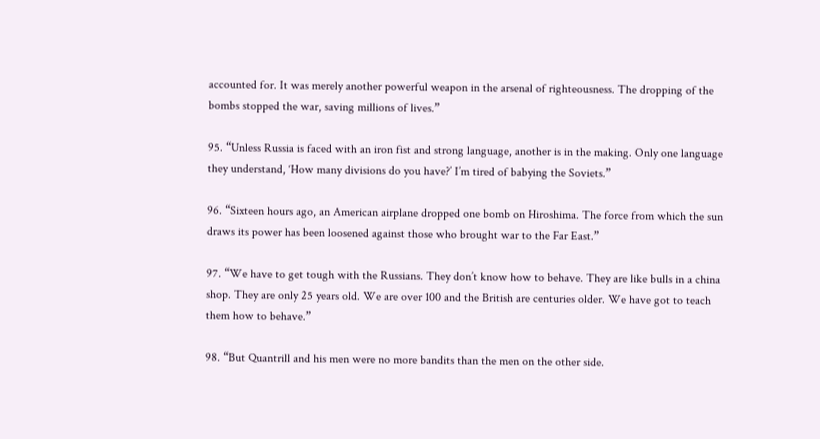accounted for. It was merely another powerful weapon in the arsenal of righteousness. The dropping of the bombs stopped the war, saving millions of lives.”

95. “Unless Russia is faced with an iron fist and strong language, another is in the making. Only one language they understand, ‘How many divisions do you have?’ I’m tired of babying the Soviets.”

96. “Sixteen hours ago, an American airplane dropped one bomb on Hiroshima. The force from which the sun draws its power has been loosened against those who brought war to the Far East.”

97. “We have to get tough with the Russians. They don’t know how to behave. They are like bulls in a china shop. They are only 25 years old. We are over 100 and the British are centuries older. We have got to teach them how to behave.”

98. “But Quantrill and his men were no more bandits than the men on the other side.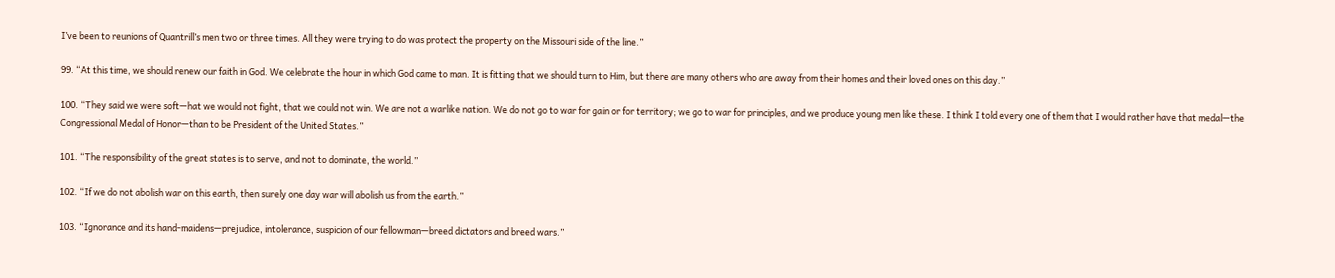I’ve been to reunions of Quantrill’s men two or three times. All they were trying to do was protect the property on the Missouri side of the line.”

99. “At this time, we should renew our faith in God. We celebrate the hour in which God came to man. It is fitting that we should turn to Him, but there are many others who are away from their homes and their loved ones on this day.”

100. “They said we were soft—hat we would not fight, that we could not win. We are not a warlike nation. We do not go to war for gain or for territory; we go to war for principles, and we produce young men like these. I think I told every one of them that I would rather have that medal—the Congressional Medal of Honor—than to be President of the United States.”

101. “The responsibility of the great states is to serve, and not to dominate, the world.”

102. “If we do not abolish war on this earth, then surely one day war will abolish us from the earth.”

103. “Ignorance and its hand-maidens—prejudice, intolerance, suspicion of our fellowman—breed dictators and breed wars.”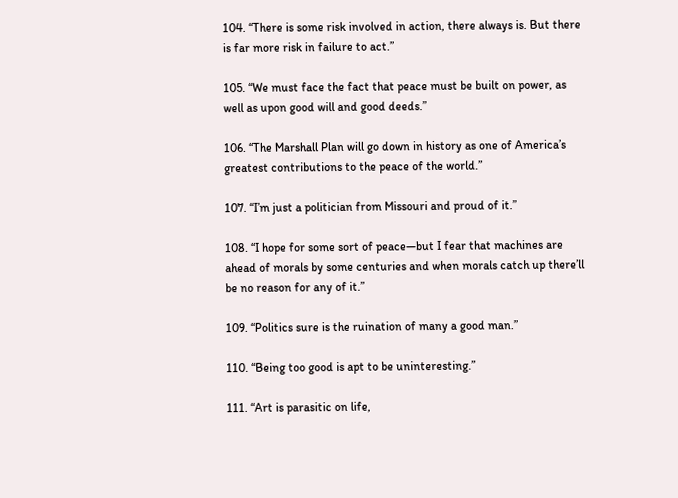104. “There is some risk involved in action, there always is. But there is far more risk in failure to act.”

105. “We must face the fact that peace must be built on power, as well as upon good will and good deeds.”

106. “The Marshall Plan will go down in history as one of America’s greatest contributions to the peace of the world.”

107. “I’m just a politician from Missouri and proud of it.”

108. “I hope for some sort of peace—but I fear that machines are ahead of morals by some centuries and when morals catch up there’ll be no reason for any of it.”

109. “Politics sure is the ruination of many a good man.”

110. “Being too good is apt to be uninteresting.”

111. “Art is parasitic on life,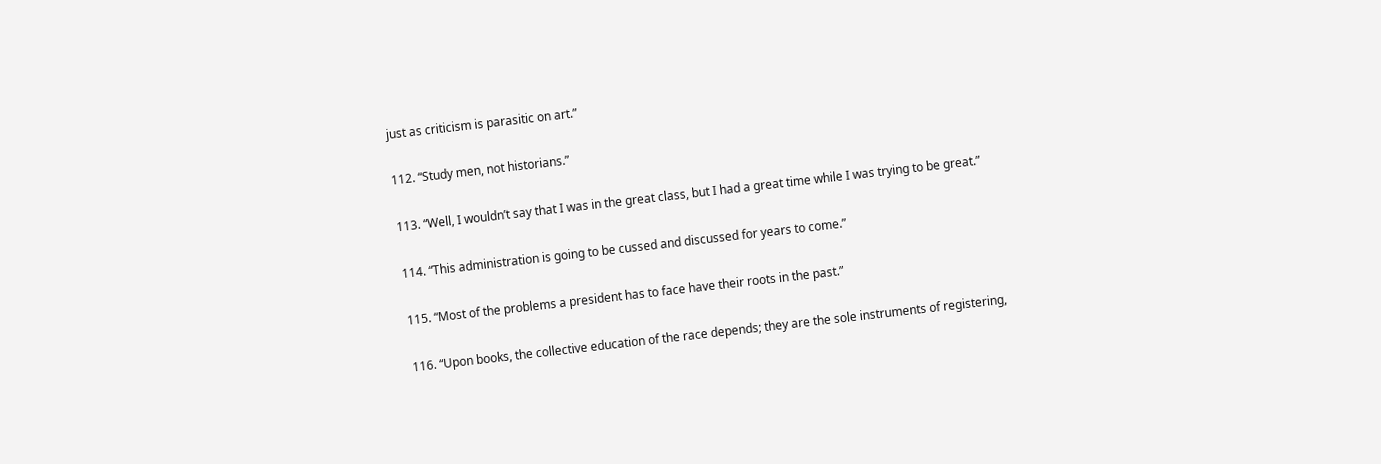just as criticism is parasitic on art.”

112. “Study men, not historians.”

113. “Well, I wouldn’t say that I was in the great class, but I had a great time while I was trying to be great.”

114. “This administration is going to be cussed and discussed for years to come.”

115. “Most of the problems a president has to face have their roots in the past.”

116. “Upon books, the collective education of the race depends; they are the sole instruments of registering,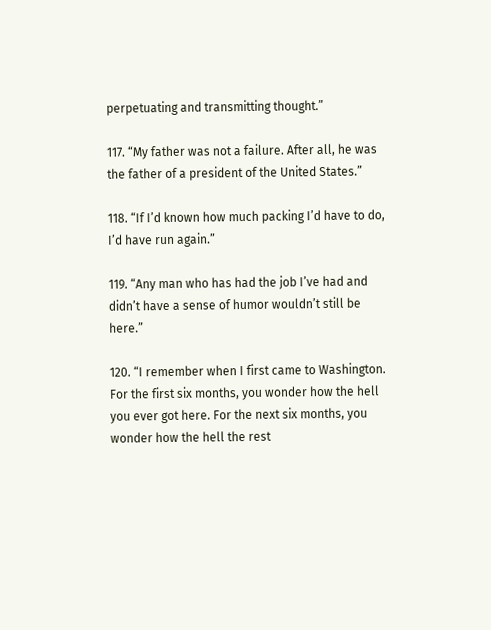perpetuating and transmitting thought.”

117. “My father was not a failure. After all, he was the father of a president of the United States.”

118. “If I’d known how much packing I’d have to do, I’d have run again.”

119. “Any man who has had the job I’ve had and didn’t have a sense of humor wouldn’t still be here.”

120. “I remember when I first came to Washington. For the first six months, you wonder how the hell you ever got here. For the next six months, you wonder how the hell the rest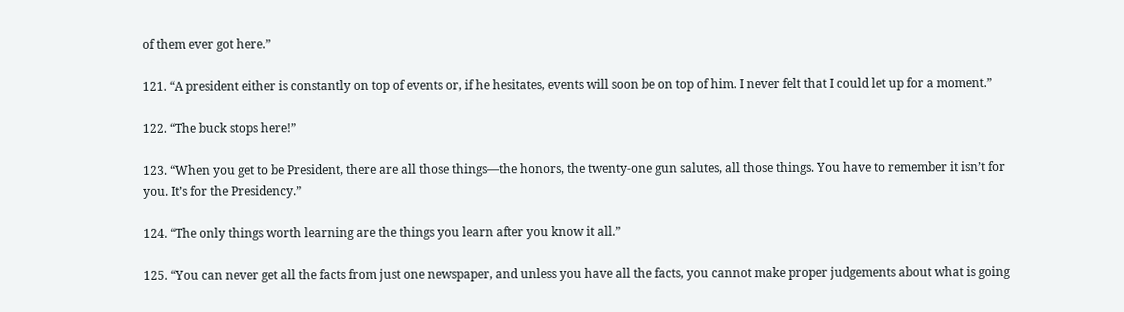of them ever got here.”

121. “A president either is constantly on top of events or, if he hesitates, events will soon be on top of him. I never felt that I could let up for a moment.”

122. “The buck stops here!”

123. “When you get to be President, there are all those things—the honors, the twenty-one gun salutes, all those things. You have to remember it isn’t for you. It’s for the Presidency.”

124. “The only things worth learning are the things you learn after you know it all.”

125. “You can never get all the facts from just one newspaper, and unless you have all the facts, you cannot make proper judgements about what is going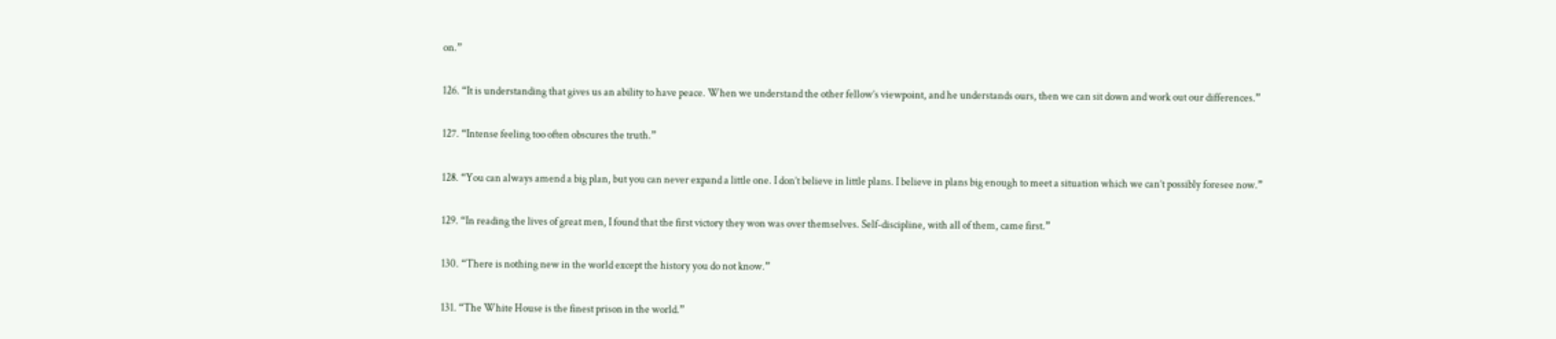on.”

126. “It is understanding that gives us an ability to have peace. When we understand the other fellow’s viewpoint, and he understands ours, then we can sit down and work out our differences.”

127. “Intense feeling too often obscures the truth.”

128. “You can always amend a big plan, but you can never expand a little one. I don’t believe in little plans. I believe in plans big enough to meet a situation which we can’t possibly foresee now.”

129. “In reading the lives of great men, I found that the first victory they won was over themselves. Self-discipline, with all of them, came first.”

130. “There is nothing new in the world except the history you do not know.”

131. “The White House is the finest prison in the world.”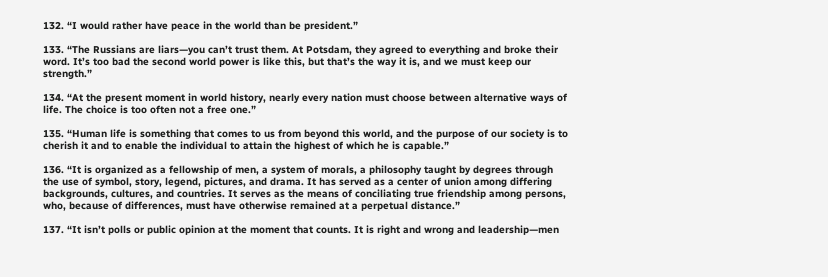132. “I would rather have peace in the world than be president.”

133. “The Russians are liars—you can’t trust them. At Potsdam, they agreed to everything and broke their word. It’s too bad the second world power is like this, but that’s the way it is, and we must keep our strength.”

134. “At the present moment in world history, nearly every nation must choose between alternative ways of life. The choice is too often not a free one.”

135. “Human life is something that comes to us from beyond this world, and the purpose of our society is to cherish it and to enable the individual to attain the highest of which he is capable.”

136. “It is organized as a fellowship of men, a system of morals, a philosophy taught by degrees through the use of symbol, story, legend, pictures, and drama. It has served as a center of union among differing backgrounds, cultures, and countries. It serves as the means of conciliating true friendship among persons, who, because of differences, must have otherwise remained at a perpetual distance.”

137. “It isn’t polls or public opinion at the moment that counts. It is right and wrong and leadership—men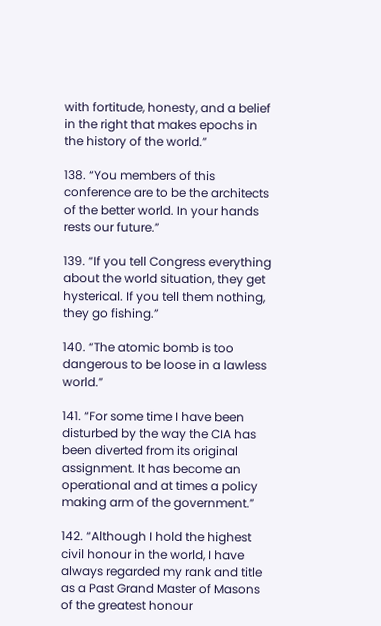with fortitude, honesty, and a belief in the right that makes epochs in the history of the world.”

138. “You members of this conference are to be the architects of the better world. In your hands rests our future.”

139. “If you tell Congress everything about the world situation, they get hysterical. If you tell them nothing, they go fishing.”

140. “The atomic bomb is too dangerous to be loose in a lawless world.”

141. “For some time I have been disturbed by the way the CIA has been diverted from its original assignment. It has become an operational and at times a policy making arm of the government.”

142. “Although I hold the highest civil honour in the world, I have always regarded my rank and title as a Past Grand Master of Masons of the greatest honour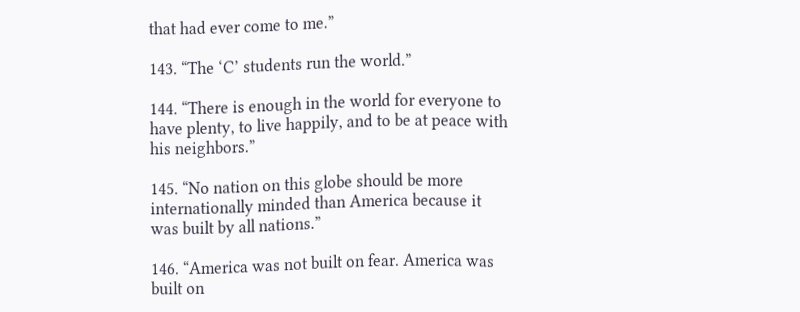that had ever come to me.”

143. “The ‘C’ students run the world.”

144. “There is enough in the world for everyone to have plenty, to live happily, and to be at peace with his neighbors.”

145. “No nation on this globe should be more internationally minded than America because it was built by all nations.”

146. “America was not built on fear. America was built on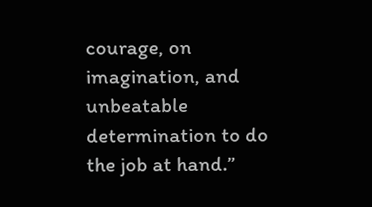courage, on imagination, and unbeatable determination to do the job at hand.”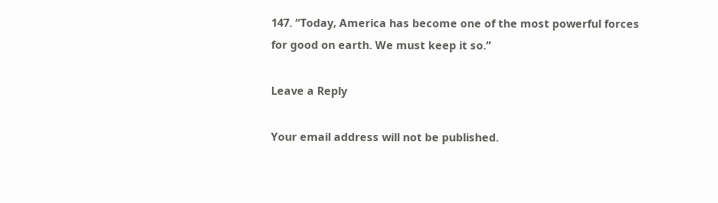147. “Today, America has become one of the most powerful forces for good on earth. We must keep it so.”

Leave a Reply

Your email address will not be published.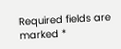Required fields are marked *